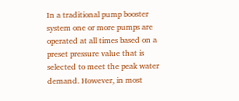In a traditional pump booster system one or more pumps are operated at all times based on a preset pressure value that is selected to meet the peak water demand. However, in most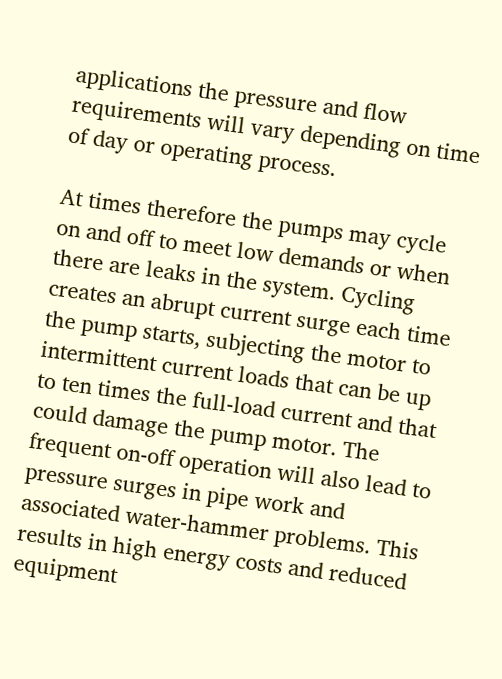applications the pressure and flow requirements will vary depending on time of day or operating process.

At times therefore the pumps may cycle on and off to meet low demands or when there are leaks in the system. Cycling creates an abrupt current surge each time the pump starts, subjecting the motor to intermittent current loads that can be up to ten times the full-load current and that could damage the pump motor. The frequent on-off operation will also lead to pressure surges in pipe work and associated water-hammer problems. This results in high energy costs and reduced equipment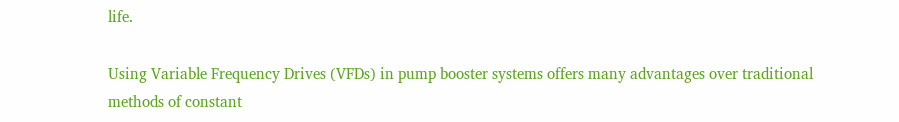life.

Using Variable Frequency Drives (VFDs) in pump booster systems offers many advantages over traditional methods of constant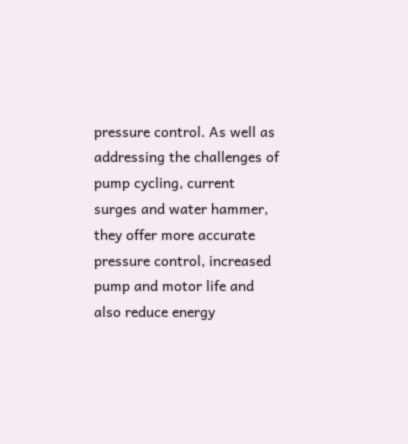pressure control. As well as addressing the challenges of pump cycling, current surges and water hammer, they offer more accurate pressure control, increased pump and motor life and also reduce energy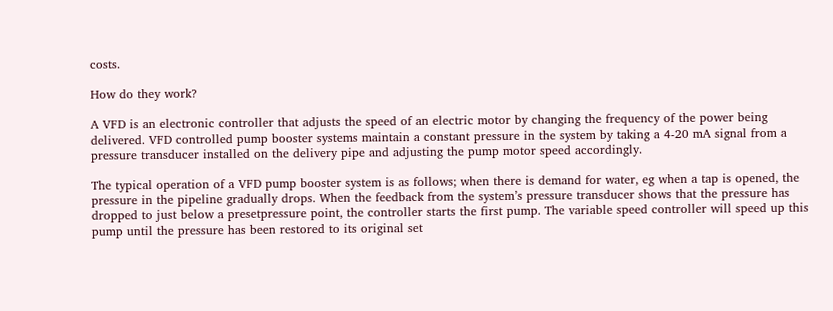costs.

How do they work?

A VFD is an electronic controller that adjusts the speed of an electric motor by changing the frequency of the power being delivered. VFD controlled pump booster systems maintain a constant pressure in the system by taking a 4-20 mA signal from a pressure transducer installed on the delivery pipe and adjusting the pump motor speed accordingly.

The typical operation of a VFD pump booster system is as follows; when there is demand for water, eg when a tap is opened, the pressure in the pipeline gradually drops. When the feedback from the system’s pressure transducer shows that the pressure has dropped to just below a presetpressure point, the controller starts the first pump. The variable speed controller will speed up this pump until the pressure has been restored to its original set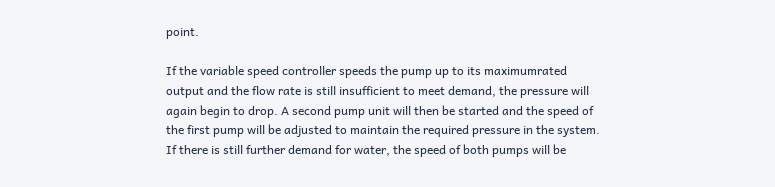point.

If the variable speed controller speeds the pump up to its maximumrated output and the flow rate is still insufficient to meet demand, the pressure will again begin to drop. A second pump unit will then be started and the speed of the first pump will be adjusted to maintain the required pressure in the system. If there is still further demand for water, the speed of both pumps will be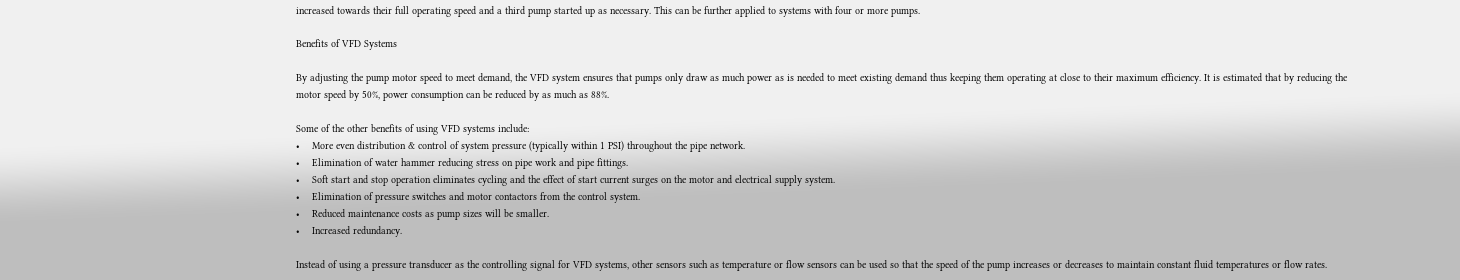increased towards their full operating speed and a third pump started up as necessary. This can be further applied to systems with four or more pumps.

Benefits of VFD Systems

By adjusting the pump motor speed to meet demand, the VFD system ensures that pumps only draw as much power as is needed to meet existing demand thus keeping them operating at close to their maximum efficiency. It is estimated that by reducing the motor speed by 50%, power consumption can be reduced by as much as 88%.

Some of the other benefits of using VFD systems include:
•    More even distribution & control of system pressure (typically within 1 PSI) throughout the pipe network.
•    Elimination of water hammer reducing stress on pipe work and pipe fittings.
•    Soft start and stop operation eliminates cycling and the effect of start current surges on the motor and electrical supply system.
•    Elimination of pressure switches and motor contactors from the control system.
•    Reduced maintenance costs as pump sizes will be smaller.
•    Increased redundancy.

Instead of using a pressure transducer as the controlling signal for VFD systems, other sensors such as temperature or flow sensors can be used so that the speed of the pump increases or decreases to maintain constant fluid temperatures or flow rates.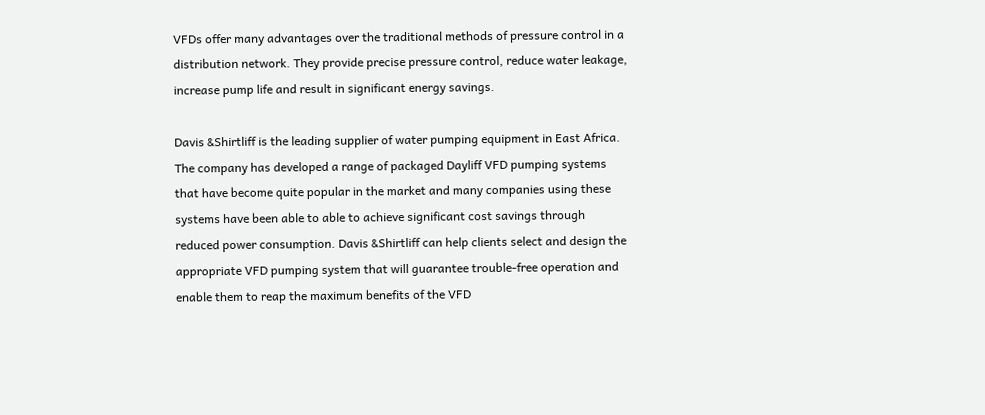VFDs offer many advantages over the traditional methods of pressure control in a distribution network. They provide precise pressure control, reduce water leakage, increase pump life and result in significant energy savings.

Davis &Shirtliff is the leading supplier of water pumping equipment in East Africa. The company has developed a range of packaged Dayliff VFD pumping systems that have become quite popular in the market and many companies using these systems have been able to able to achieve significant cost savings through reduced power consumption. Davis &Shirtliff can help clients select and design the appropriate VFD pumping system that will guarantee trouble-free operation and enable them to reap the maximum benefits of the VFD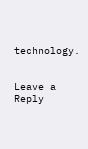technology.


Leave a Reply